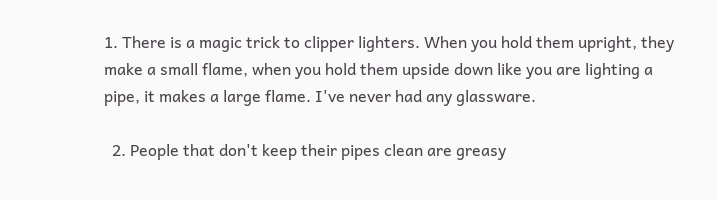1. There is a magic trick to clipper lighters. When you hold them upright, they make a small flame, when you hold them upside down like you are lighting a pipe, it makes a large flame. I've never had any glassware.

  2. People that don't keep their pipes clean are greasy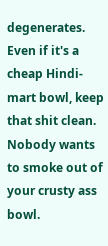degenerates. Even if it's a cheap Hindi-mart bowl, keep that shit clean. Nobody wants to smoke out of your crusty ass bowl.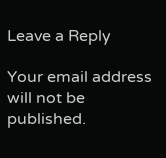Leave a Reply

Your email address will not be published.